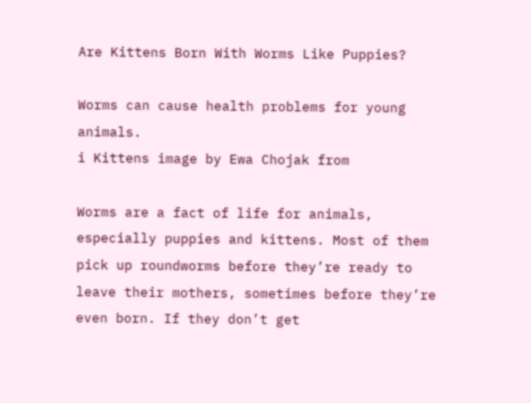Are Kittens Born With Worms Like Puppies?

Worms can cause health problems for young animals.
i Kittens image by Ewa Chojak from

Worms are a fact of life for animals, especially puppies and kittens. Most of them pick up roundworms before they’re ready to leave their mothers, sometimes before they’re even born. If they don’t get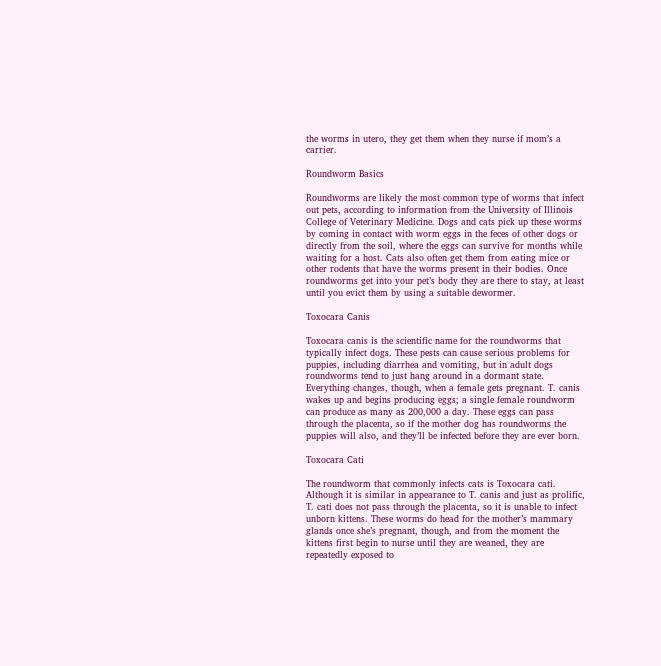the worms in utero, they get them when they nurse if mom’s a carrier.

Roundworm Basics

Roundworms are likely the most common type of worms that infect out pets, according to information from the University of Illinois College of Veterinary Medicine. Dogs and cats pick up these worms by coming in contact with worm eggs in the feces of other dogs or directly from the soil, where the eggs can survive for months while waiting for a host. Cats also often get them from eating mice or other rodents that have the worms present in their bodies. Once roundworms get into your pet’s body they are there to stay, at least until you evict them by using a suitable dewormer.

Toxocara Canis

Toxocara canis is the scientific name for the roundworms that typically infect dogs. These pests can cause serious problems for puppies, including diarrhea and vomiting, but in adult dogs roundworms tend to just hang around in a dormant state. Everything changes, though, when a female gets pregnant. T. canis wakes up and begins producing eggs; a single female roundworm can produce as many as 200,000 a day. These eggs can pass through the placenta, so if the mother dog has roundworms the puppies will also, and they’ll be infected before they are ever born.

Toxocara Cati

The roundworm that commonly infects cats is Toxocara cati. Although it is similar in appearance to T. canis and just as prolific, T. cati does not pass through the placenta, so it is unable to infect unborn kittens. These worms do head for the mother’s mammary glands once she’s pregnant, though, and from the moment the kittens first begin to nurse until they are weaned, they are repeatedly exposed to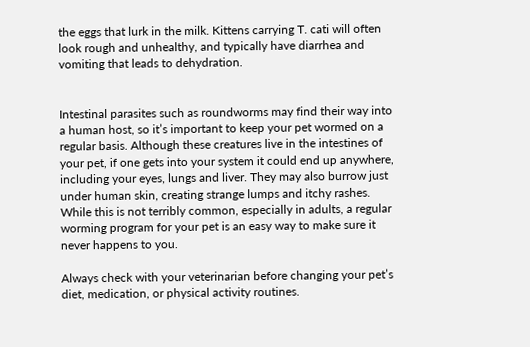the eggs that lurk in the milk. Kittens carrying T. cati will often look rough and unhealthy, and typically have diarrhea and vomiting that leads to dehydration.


Intestinal parasites such as roundworms may find their way into a human host, so it’s important to keep your pet wormed on a regular basis. Although these creatures live in the intestines of your pet, if one gets into your system it could end up anywhere, including your eyes, lungs and liver. They may also burrow just under human skin, creating strange lumps and itchy rashes. While this is not terribly common, especially in adults, a regular worming program for your pet is an easy way to make sure it never happens to you.

Always check with your veterinarian before changing your pet’s diet, medication, or physical activity routines.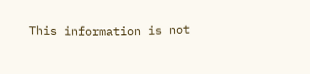This information is not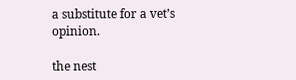a substitute for a vet’s opinion.

the nest